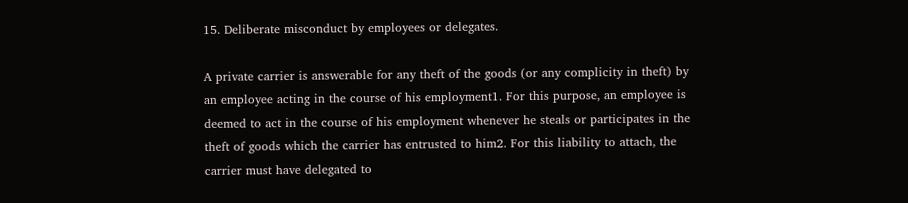15. Deliberate misconduct by employees or delegates.

A private carrier is answerable for any theft of the goods (or any complicity in theft) by an employee acting in the course of his employment1. For this purpose, an employee is deemed to act in the course of his employment whenever he steals or participates in the theft of goods which the carrier has entrusted to him2. For this liability to attach, the carrier must have delegated to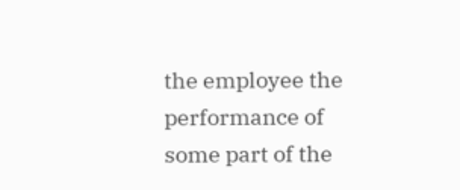the employee the performance of some part of the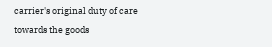carrier's original duty of care towards the goods